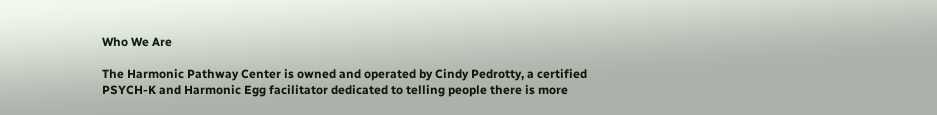Who We Are

The Harmonic Pathway Center is owned and operated by Cindy Pedrotty, a certified PSYCH-K and Harmonic Egg facilitator dedicated to telling people there is more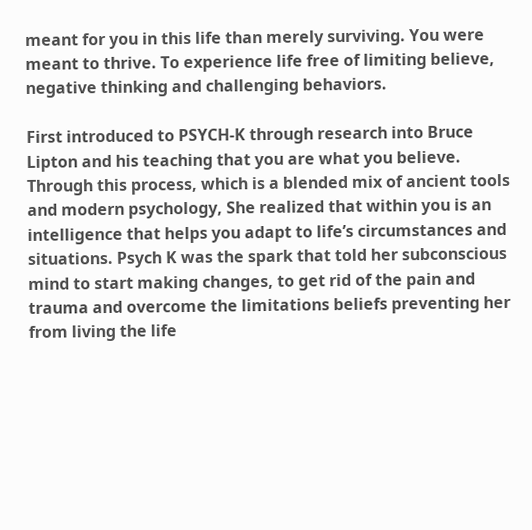meant for you in this life than merely surviving. You were meant to thrive. To experience life free of limiting believe, negative thinking and challenging behaviors.

First introduced to PSYCH-K through research into Bruce Lipton and his teaching that you are what you believe. Through this process, which is a blended mix of ancient tools and modern psychology, She realized that within you is an intelligence that helps you adapt to life’s circumstances and situations. Psych K was the spark that told her subconscious mind to start making changes, to get rid of the pain and trauma and overcome the limitations beliefs preventing her from living the life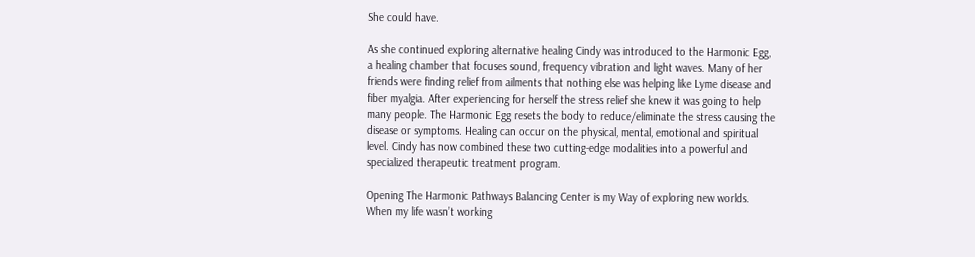She could have.

As she continued exploring alternative healing Cindy was introduced to the Harmonic Egg, a healing chamber that focuses sound, frequency vibration and light waves. Many of her friends were finding relief from ailments that nothing else was helping like Lyme disease and fiber myalgia. After experiencing for herself the stress relief she knew it was going to help many people. The Harmonic Egg resets the body to reduce/eliminate the stress causing the disease or symptoms. Healing can occur on the physical, mental, emotional and spiritual level. Cindy has now combined these two cutting-edge modalities into a powerful and specialized therapeutic treatment program.

Opening The Harmonic Pathways Balancing Center is my Way of exploring new worlds. When my life wasn’t working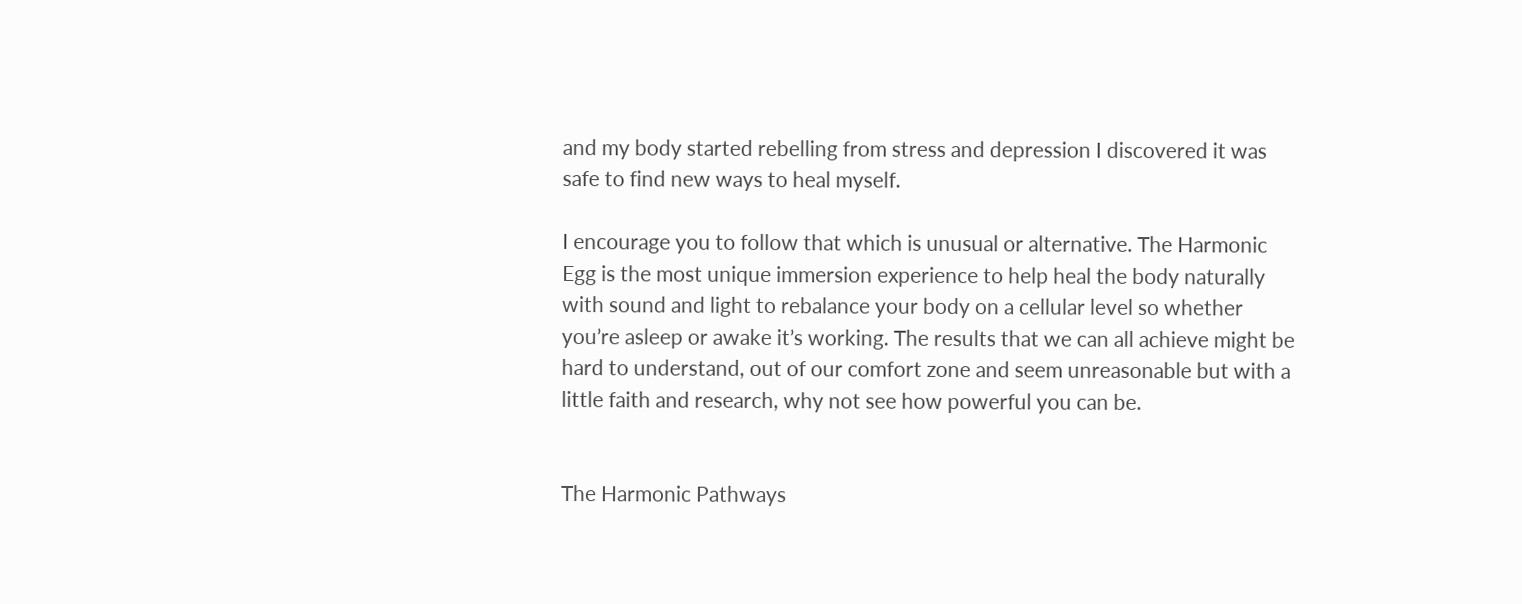and my body started rebelling from stress and depression I discovered it was safe to find new ways to heal myself.

I encourage you to follow that which is unusual or alternative. The Harmonic Egg is the most unique immersion experience to help heal the body naturally with sound and light to rebalance your body on a cellular level so whether you’re asleep or awake it’s working. The results that we can all achieve might be hard to understand, out of our comfort zone and seem unreasonable but with a little faith and research, why not see how powerful you can be.


The Harmonic Pathways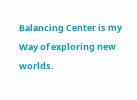Balancing Center is my Way of exploring new worlds.